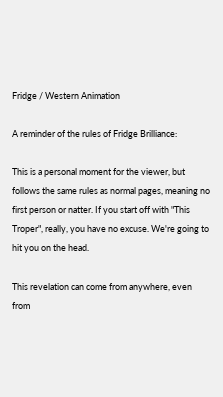Fridge / Western Animation

A reminder of the rules of Fridge Brilliance:

This is a personal moment for the viewer, but follows the same rules as normal pages, meaning no first person or natter. If you start off with "This Troper", really, you have no excuse. We're going to hit you on the head.

This revelation can come from anywhere, even from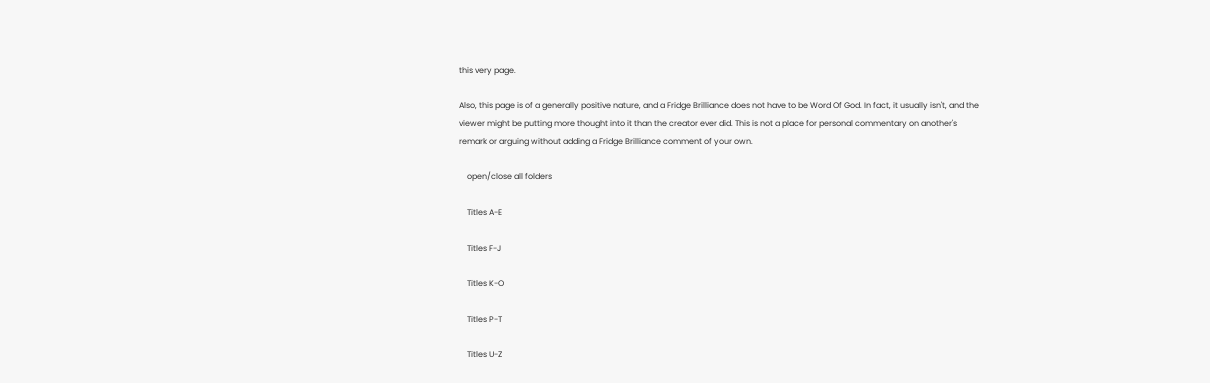this very page.

Also, this page is of a generally positive nature, and a Fridge Brilliance does not have to be Word Of God. In fact, it usually isn't, and the viewer might be putting more thought into it than the creator ever did. This is not a place for personal commentary on another's remark or arguing without adding a Fridge Brilliance comment of your own.

    open/close all folders

    Titles A-E

    Titles F-J

    Titles K-O

    Titles P-T

    Titles U-Z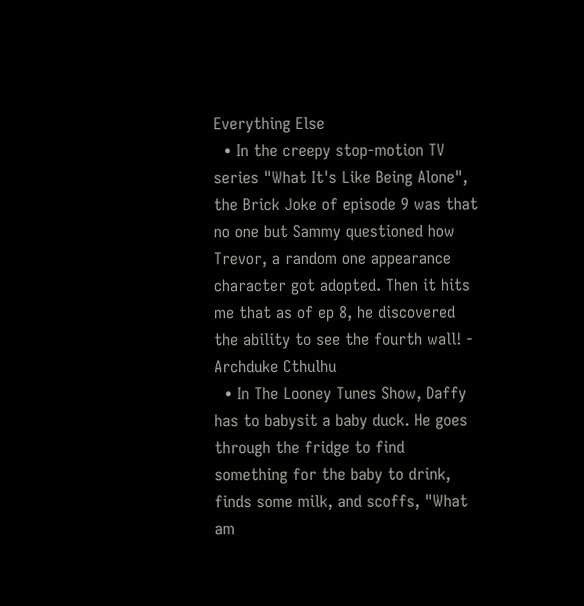Everything Else
  • In the creepy stop-motion TV series "What It's Like Being Alone", the Brick Joke of episode 9 was that no one but Sammy questioned how Trevor, a random one appearance character got adopted. Then it hits me that as of ep 8, he discovered the ability to see the fourth wall! - Archduke Cthulhu
  • In The Looney Tunes Show, Daffy has to babysit a baby duck. He goes through the fridge to find something for the baby to drink, finds some milk, and scoffs, "What am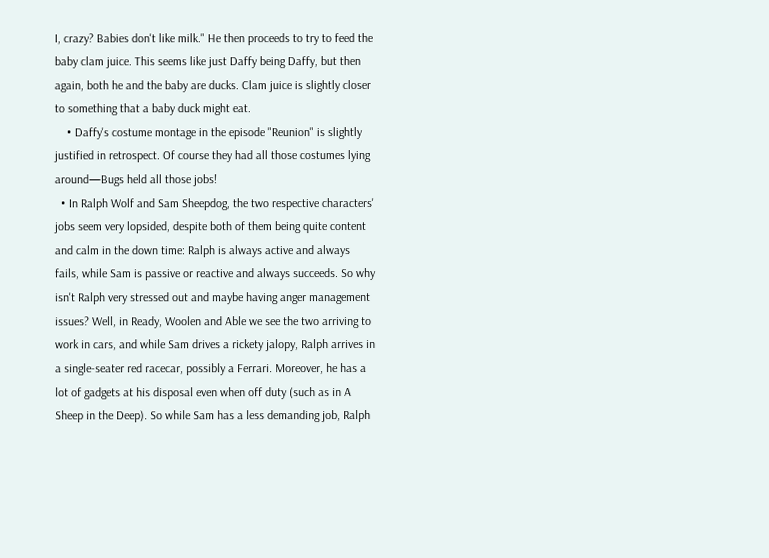I, crazy? Babies don't like milk." He then proceeds to try to feed the baby clam juice. This seems like just Daffy being Daffy, but then again, both he and the baby are ducks. Clam juice is slightly closer to something that a baby duck might eat.
    • Daffy's costume montage in the episode "Reunion" is slightly justified in retrospect. Of course they had all those costumes lying around—Bugs held all those jobs!
  • In Ralph Wolf and Sam Sheepdog, the two respective characters' jobs seem very lopsided, despite both of them being quite content and calm in the down time: Ralph is always active and always fails, while Sam is passive or reactive and always succeeds. So why isn't Ralph very stressed out and maybe having anger management issues? Well, in Ready, Woolen and Able we see the two arriving to work in cars, and while Sam drives a rickety jalopy, Ralph arrives in a single-seater red racecar, possibly a Ferrari. Moreover, he has a lot of gadgets at his disposal even when off duty (such as in A Sheep in the Deep). So while Sam has a less demanding job, Ralph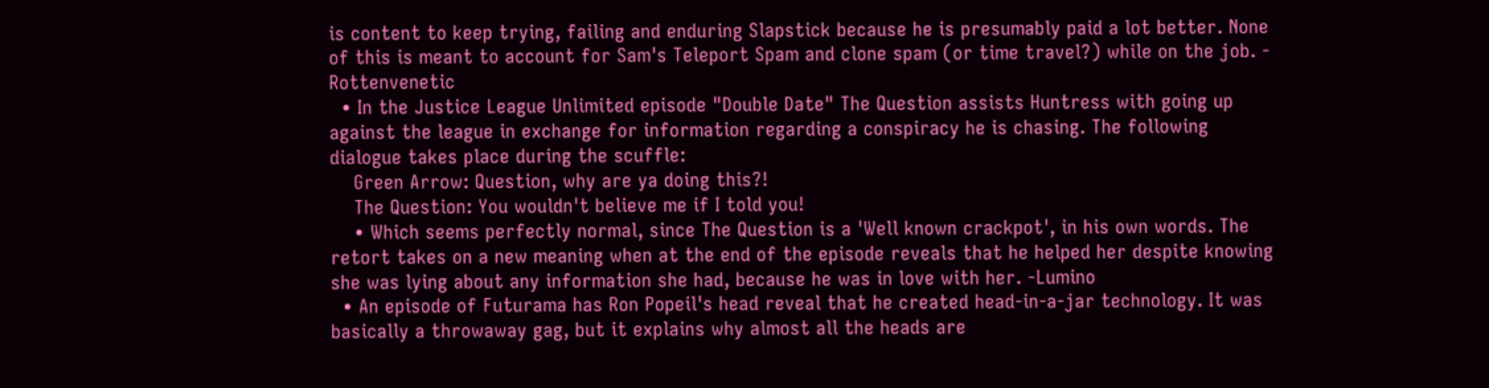is content to keep trying, failing and enduring Slapstick because he is presumably paid a lot better. None of this is meant to account for Sam's Teleport Spam and clone spam (or time travel?) while on the job. - Rottenvenetic
  • In the Justice League Unlimited episode "Double Date" The Question assists Huntress with going up against the league in exchange for information regarding a conspiracy he is chasing. The following dialogue takes place during the scuffle:
    Green Arrow: Question, why are ya doing this?!
    The Question: You wouldn't believe me if I told you!
    • Which seems perfectly normal, since The Question is a 'Well known crackpot', in his own words. The retort takes on a new meaning when at the end of the episode reveals that he helped her despite knowing she was lying about any information she had, because he was in love with her. -Lumino
  • An episode of Futurama has Ron Popeil's head reveal that he created head-in-a-jar technology. It was basically a throwaway gag, but it explains why almost all the heads are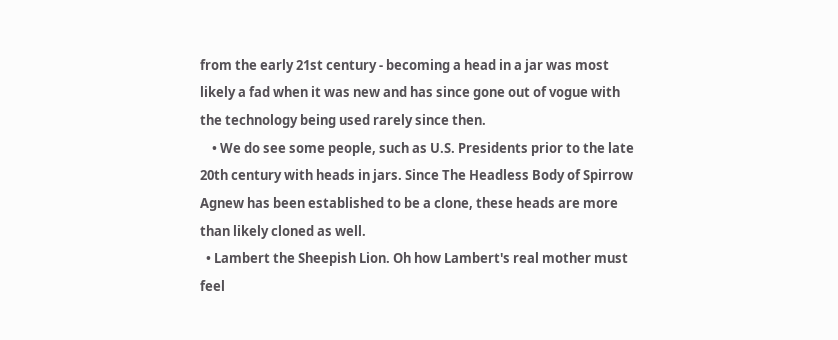from the early 21st century - becoming a head in a jar was most likely a fad when it was new and has since gone out of vogue with the technology being used rarely since then.
    • We do see some people, such as U.S. Presidents prior to the late 20th century with heads in jars. Since The Headless Body of Spirrow Agnew has been established to be a clone, these heads are more than likely cloned as well.
  • Lambert the Sheepish Lion. Oh how Lambert's real mother must feel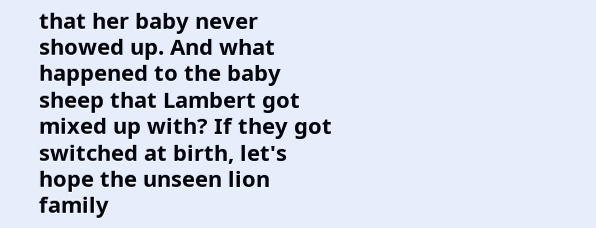that her baby never showed up. And what happened to the baby sheep that Lambert got mixed up with? If they got switched at birth, let's hope the unseen lion family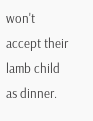won't accept their lamb child as dinner.